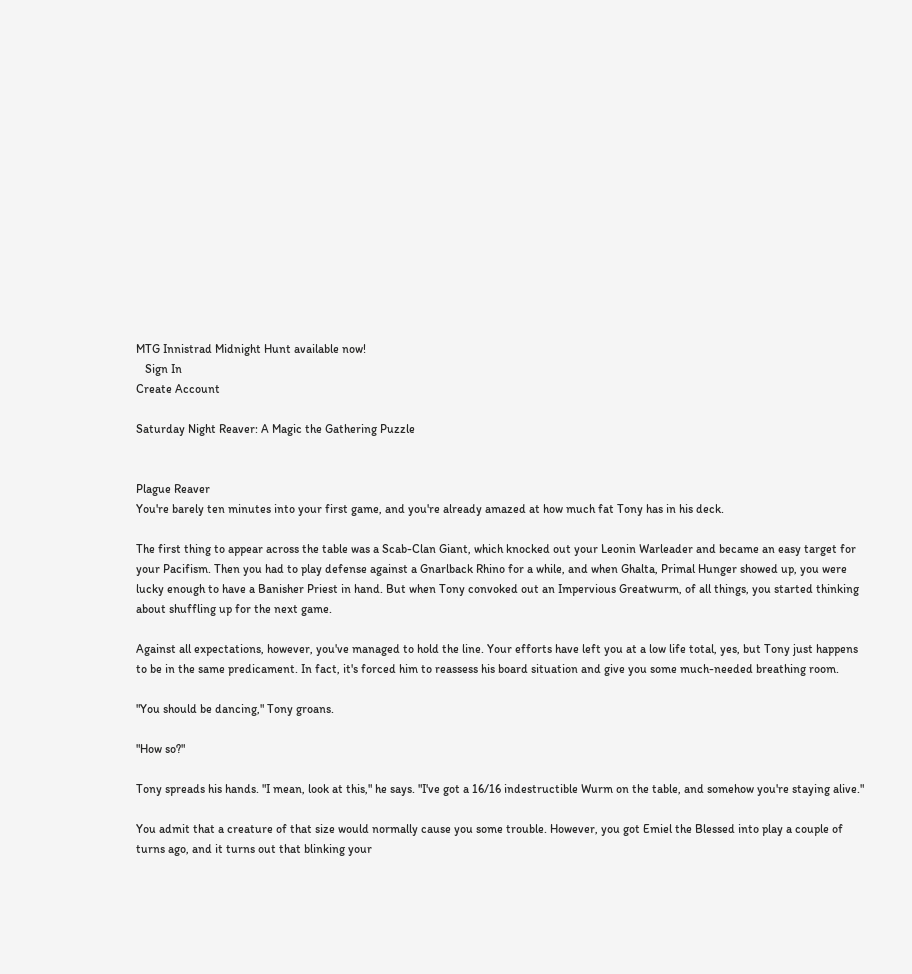MTG Innistrad Midnight Hunt available now!
   Sign In
Create Account

Saturday Night Reaver: A Magic the Gathering Puzzle


Plague Reaver
You're barely ten minutes into your first game, and you're already amazed at how much fat Tony has in his deck.

The first thing to appear across the table was a Scab-Clan Giant, which knocked out your Leonin Warleader and became an easy target for your Pacifism. Then you had to play defense against a Gnarlback Rhino for a while, and when Ghalta, Primal Hunger showed up, you were lucky enough to have a Banisher Priest in hand. But when Tony convoked out an Impervious Greatwurm, of all things, you started thinking about shuffling up for the next game.

Against all expectations, however, you've managed to hold the line. Your efforts have left you at a low life total, yes, but Tony just happens to be in the same predicament. In fact, it's forced him to reassess his board situation and give you some much-needed breathing room.

"You should be dancing," Tony groans.

"How so?"

Tony spreads his hands. "I mean, look at this," he says. "I've got a 16/16 indestructible Wurm on the table, and somehow you're staying alive."

You admit that a creature of that size would normally cause you some trouble. However, you got Emiel the Blessed into play a couple of turns ago, and it turns out that blinking your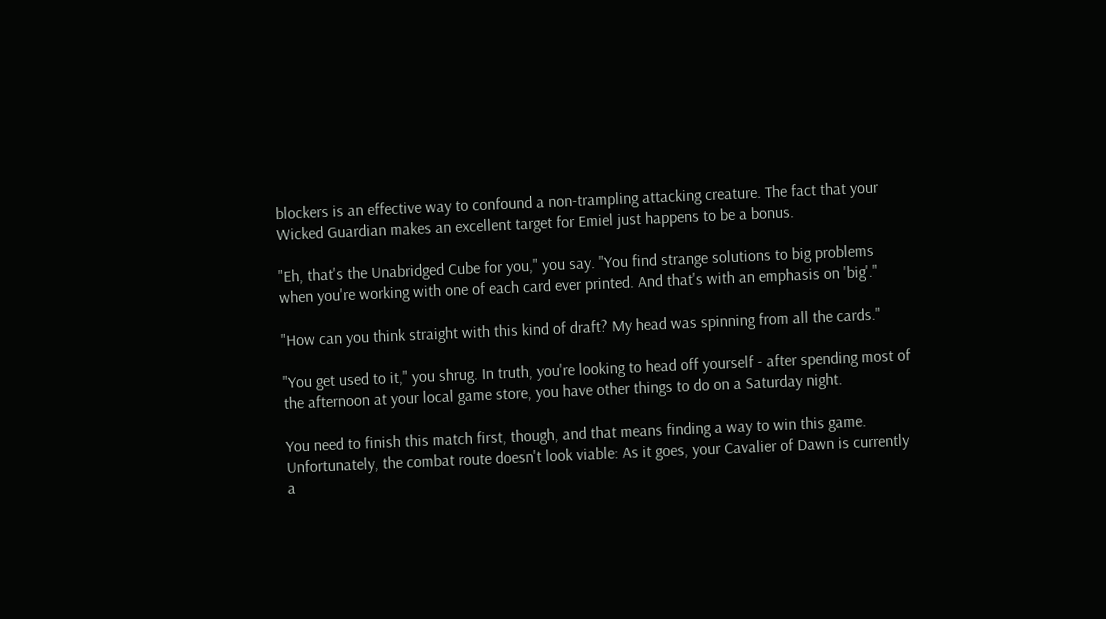blockers is an effective way to confound a non-trampling attacking creature. The fact that your Wicked Guardian makes an excellent target for Emiel just happens to be a bonus.

"Eh, that's the Unabridged Cube for you," you say. "You find strange solutions to big problems when you're working with one of each card ever printed. And that's with an emphasis on 'big'."

"How can you think straight with this kind of draft? My head was spinning from all the cards."

"You get used to it," you shrug. In truth, you're looking to head off yourself - after spending most of the afternoon at your local game store, you have other things to do on a Saturday night.

You need to finish this match first, though, and that means finding a way to win this game. Unfortunately, the combat route doesn't look viable: As it goes, your Cavalier of Dawn is currently a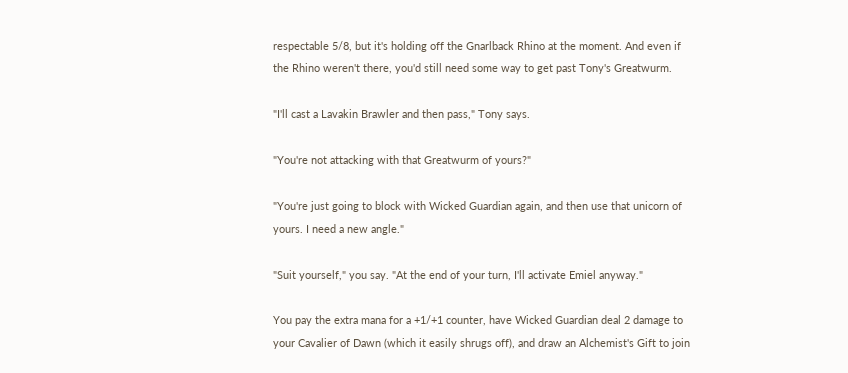respectable 5/8, but it's holding off the Gnarlback Rhino at the moment. And even if the Rhino weren't there, you'd still need some way to get past Tony's Greatwurm.

"I'll cast a Lavakin Brawler and then pass," Tony says.

"You're not attacking with that Greatwurm of yours?"

"You're just going to block with Wicked Guardian again, and then use that unicorn of yours. I need a new angle."

"Suit yourself," you say. "At the end of your turn, I'll activate Emiel anyway."

You pay the extra mana for a +1/+1 counter, have Wicked Guardian deal 2 damage to your Cavalier of Dawn (which it easily shrugs off), and draw an Alchemist's Gift to join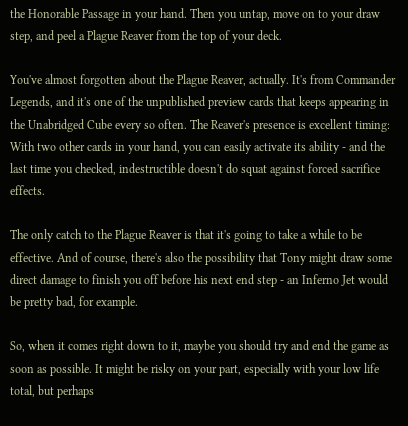the Honorable Passage in your hand. Then you untap, move on to your draw step, and peel a Plague Reaver from the top of your deck.

You've almost forgotten about the Plague Reaver, actually. It's from Commander Legends, and it's one of the unpublished preview cards that keeps appearing in the Unabridged Cube every so often. The Reaver's presence is excellent timing: With two other cards in your hand, you can easily activate its ability - and the last time you checked, indestructible doesn't do squat against forced sacrifice effects.

The only catch to the Plague Reaver is that it's going to take a while to be effective. And of course, there's also the possibility that Tony might draw some direct damage to finish you off before his next end step - an Inferno Jet would be pretty bad, for example.

So, when it comes right down to it, maybe you should try and end the game as soon as possible. It might be risky on your part, especially with your low life total, but perhaps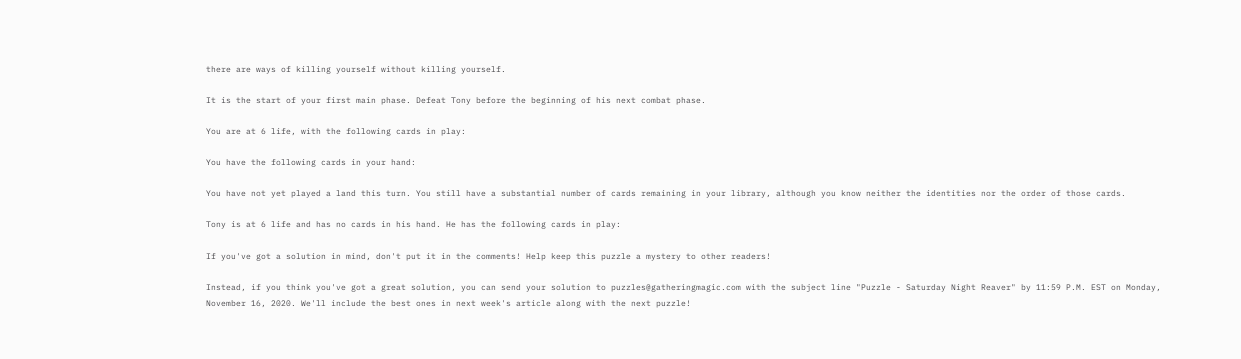there are ways of killing yourself without killing yourself.

It is the start of your first main phase. Defeat Tony before the beginning of his next combat phase.

You are at 6 life, with the following cards in play:

You have the following cards in your hand:

You have not yet played a land this turn. You still have a substantial number of cards remaining in your library, although you know neither the identities nor the order of those cards.

Tony is at 6 life and has no cards in his hand. He has the following cards in play:

If you've got a solution in mind, don't put it in the comments! Help keep this puzzle a mystery to other readers!

Instead, if you think you've got a great solution, you can send your solution to puzzles@gatheringmagic.com with the subject line "Puzzle - Saturday Night Reaver" by 11:59 P.M. EST on Monday, November 16, 2020. We'll include the best ones in next week's article along with the next puzzle!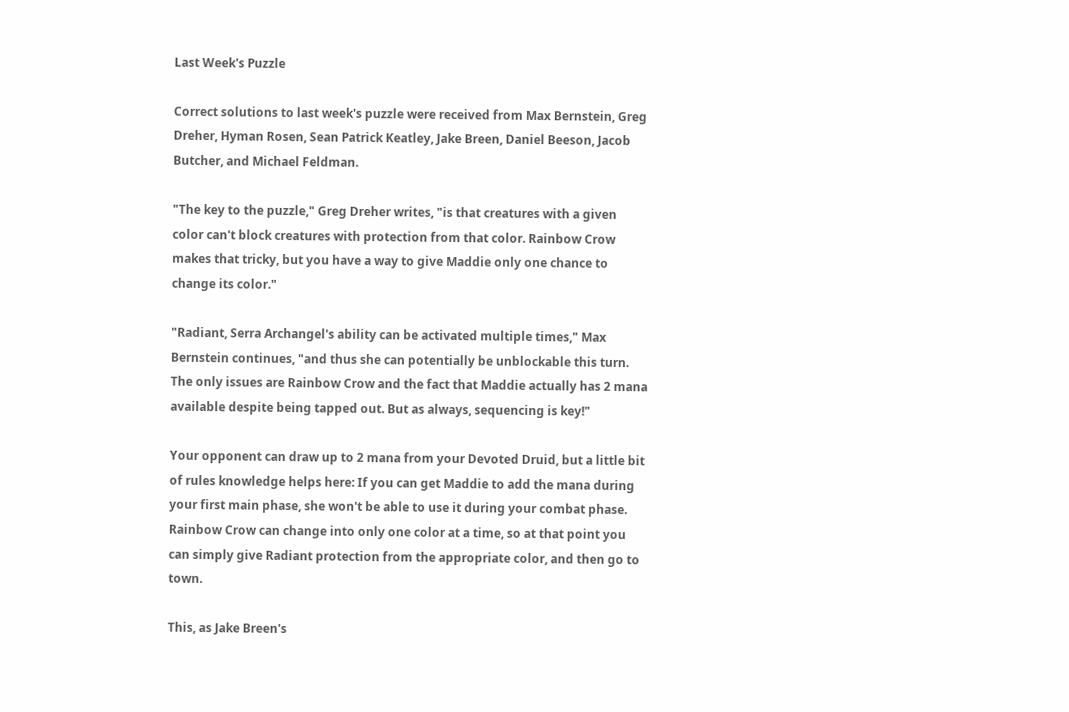Last Week's Puzzle

Correct solutions to last week's puzzle were received from Max Bernstein, Greg Dreher, Hyman Rosen, Sean Patrick Keatley, Jake Breen, Daniel Beeson, Jacob Butcher, and Michael Feldman.

"The key to the puzzle," Greg Dreher writes, "is that creatures with a given color can't block creatures with protection from that color. Rainbow Crow makes that tricky, but you have a way to give Maddie only one chance to change its color."

"Radiant, Serra Archangel's ability can be activated multiple times," Max Bernstein continues, "and thus she can potentially be unblockable this turn. The only issues are Rainbow Crow and the fact that Maddie actually has 2 mana available despite being tapped out. But as always, sequencing is key!"

Your opponent can draw up to 2 mana from your Devoted Druid, but a little bit of rules knowledge helps here: If you can get Maddie to add the mana during your first main phase, she won't be able to use it during your combat phase. Rainbow Crow can change into only one color at a time, so at that point you can simply give Radiant protection from the appropriate color, and then go to town.

This, as Jake Breen's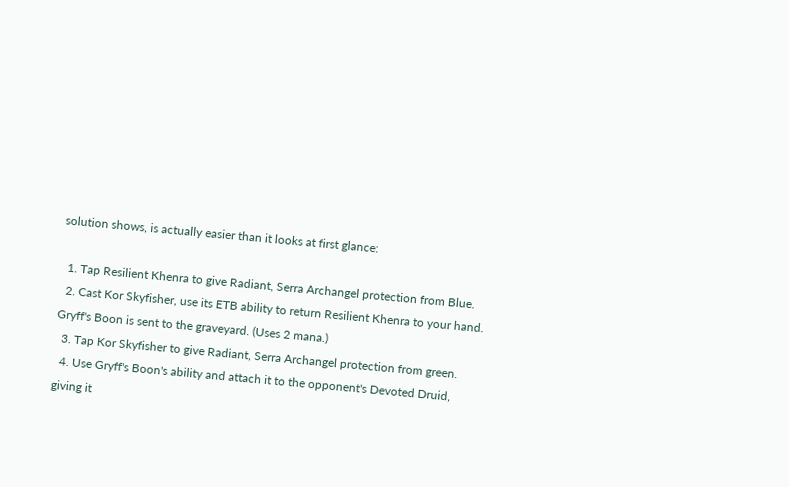solution shows, is actually easier than it looks at first glance:

  1. Tap Resilient Khenra to give Radiant, Serra Archangel protection from Blue.
  2. Cast Kor Skyfisher, use its ETB ability to return Resilient Khenra to your hand. Gryff's Boon is sent to the graveyard. (Uses 2 mana.)
  3. Tap Kor Skyfisher to give Radiant, Serra Archangel protection from green.
  4. Use Gryff's Boon's ability and attach it to the opponent's Devoted Druid, giving it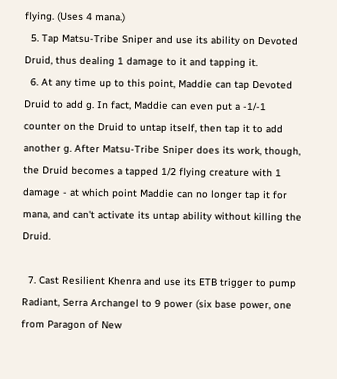flying. (Uses 4 mana.)
  5. Tap Matsu-Tribe Sniper and use its ability on Devoted Druid, thus dealing 1 damage to it and tapping it.
  6. At any time up to this point, Maddie can tap Devoted Druid to add g. In fact, Maddie can even put a -1/-1 counter on the Druid to untap itself, then tap it to add another g. After Matsu-Tribe Sniper does its work, though, the Druid becomes a tapped 1/2 flying creature with 1 damage - at which point Maddie can no longer tap it for mana, and can't activate its untap ability without killing the Druid.

  7. Cast Resilient Khenra and use its ETB trigger to pump Radiant, Serra Archangel to 9 power (six base power, one from Paragon of New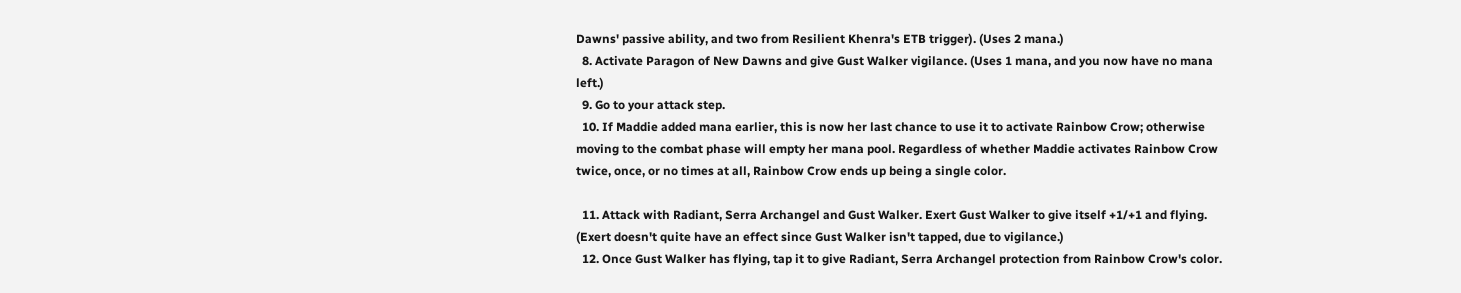Dawns' passive ability, and two from Resilient Khenra's ETB trigger). (Uses 2 mana.)
  8. Activate Paragon of New Dawns and give Gust Walker vigilance. (Uses 1 mana, and you now have no mana left.)
  9. Go to your attack step.
  10. If Maddie added mana earlier, this is now her last chance to use it to activate Rainbow Crow; otherwise moving to the combat phase will empty her mana pool. Regardless of whether Maddie activates Rainbow Crow twice, once, or no times at all, Rainbow Crow ends up being a single color.

  11. Attack with Radiant, Serra Archangel and Gust Walker. Exert Gust Walker to give itself +1/+1 and flying. (Exert doesn't quite have an effect since Gust Walker isn't tapped, due to vigilance.)
  12. Once Gust Walker has flying, tap it to give Radiant, Serra Archangel protection from Rainbow Crow's color.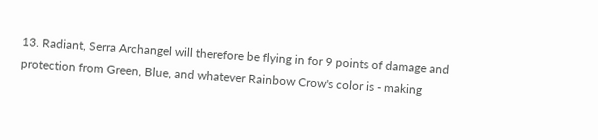13. Radiant, Serra Archangel will therefore be flying in for 9 points of damage and protection from Green, Blue, and whatever Rainbow Crow's color is - making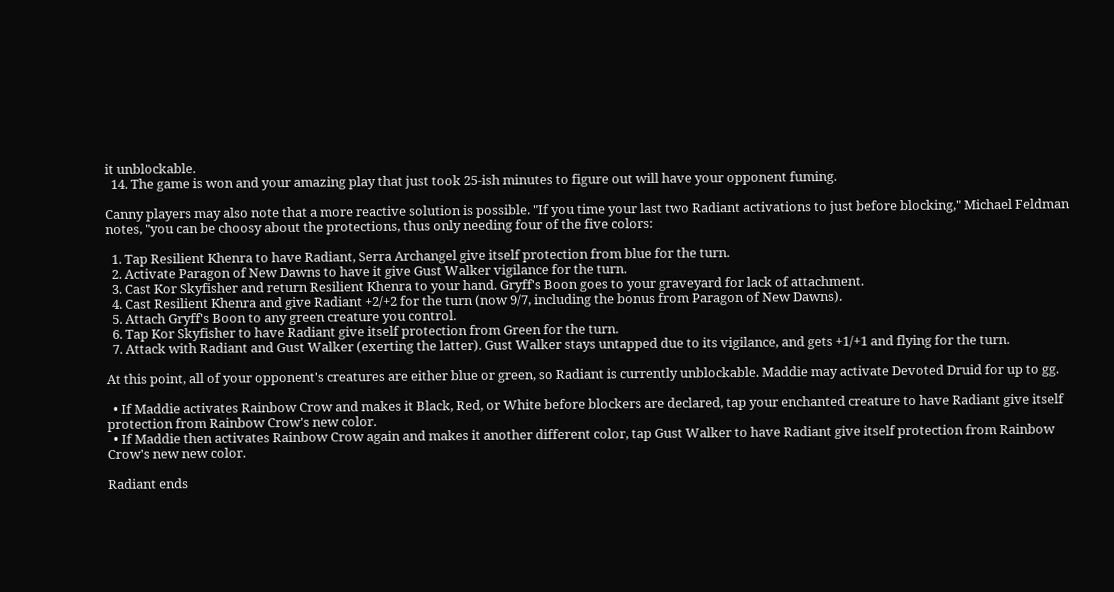it unblockable.
  14. The game is won and your amazing play that just took 25-ish minutes to figure out will have your opponent fuming.

Canny players may also note that a more reactive solution is possible. "If you time your last two Radiant activations to just before blocking," Michael Feldman notes, "you can be choosy about the protections, thus only needing four of the five colors:

  1. Tap Resilient Khenra to have Radiant, Serra Archangel give itself protection from blue for the turn.
  2. Activate Paragon of New Dawns to have it give Gust Walker vigilance for the turn.
  3. Cast Kor Skyfisher and return Resilient Khenra to your hand. Gryff's Boon goes to your graveyard for lack of attachment.
  4. Cast Resilient Khenra and give Radiant +2/+2 for the turn (now 9/7, including the bonus from Paragon of New Dawns).
  5. Attach Gryff's Boon to any green creature you control.
  6. Tap Kor Skyfisher to have Radiant give itself protection from Green for the turn.
  7. Attack with Radiant and Gust Walker (exerting the latter). Gust Walker stays untapped due to its vigilance, and gets +1/+1 and flying for the turn.

At this point, all of your opponent's creatures are either blue or green, so Radiant is currently unblockable. Maddie may activate Devoted Druid for up to gg.

  • If Maddie activates Rainbow Crow and makes it Black, Red, or White before blockers are declared, tap your enchanted creature to have Radiant give itself protection from Rainbow Crow's new color.
  • If Maddie then activates Rainbow Crow again and makes it another different color, tap Gust Walker to have Radiant give itself protection from Rainbow Crow's new new color.

Radiant ends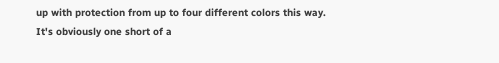up with protection from up to four different colors this way. It's obviously one short of a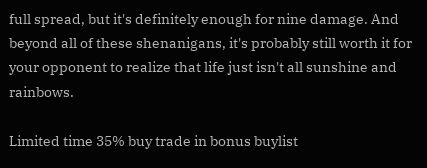full spread, but it's definitely enough for nine damage. And beyond all of these shenanigans, it's probably still worth it for your opponent to realize that life just isn't all sunshine and rainbows.

Limited time 35% buy trade in bonus buylist